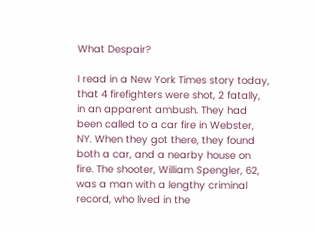What Despair?

I read in a New York Times story today, that 4 firefighters were shot, 2 fatally, in an apparent ambush. They had been called to a car fire in Webster, NY. When they got there, they found both a car, and a nearby house on fire. The shooter, William Spengler, 62, was a man with a lengthy criminal record, who lived in the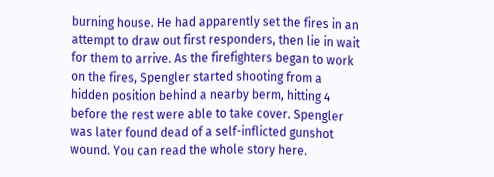burning house. He had apparently set the fires in an attempt to draw out first responders, then lie in wait for them to arrive. As the firefighters began to work on the fires, Spengler started shooting from a hidden position behind a nearby berm, hitting 4 before the rest were able to take cover. Spengler was later found dead of a self-inflicted gunshot wound. You can read the whole story here.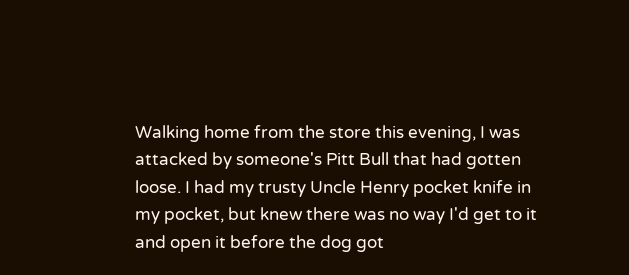Walking home from the store this evening, I was attacked by someone's Pitt Bull that had gotten loose. I had my trusty Uncle Henry pocket knife in my pocket, but knew there was no way I'd get to it and open it before the dog got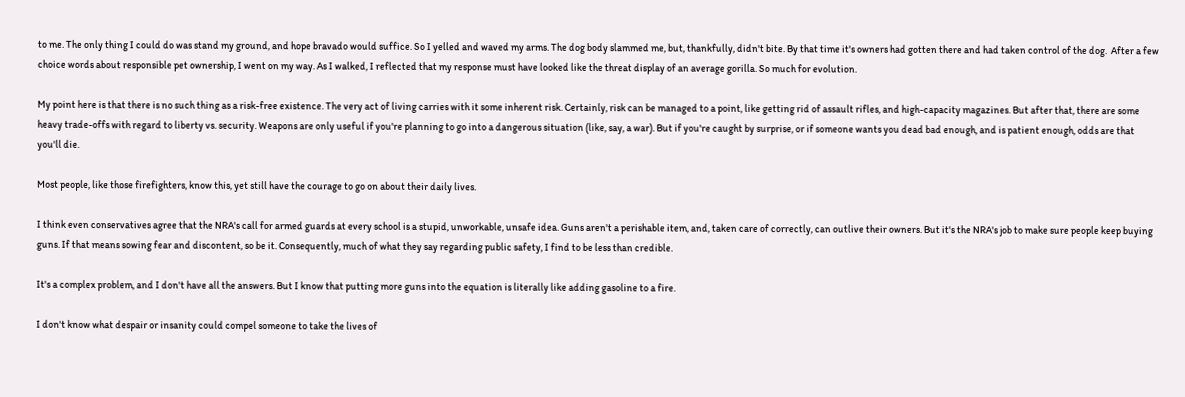to me. The only thing I could do was stand my ground, and hope bravado would suffice. So I yelled and waved my arms. The dog body slammed me, but, thankfully, didn't bite. By that time it's owners had gotten there and had taken control of the dog.  After a few choice words about responsible pet ownership, I went on my way. As I walked, I reflected that my response must have looked like the threat display of an average gorilla. So much for evolution.

My point here is that there is no such thing as a risk-free existence. The very act of living carries with it some inherent risk. Certainly, risk can be managed to a point, like getting rid of assault rifles, and high-capacity magazines. But after that, there are some heavy trade-offs with regard to liberty vs. security. Weapons are only useful if you're planning to go into a dangerous situation (like, say, a war). But if you're caught by surprise, or if someone wants you dead bad enough, and is patient enough, odds are that you'll die.

Most people, like those firefighters, know this, yet still have the courage to go on about their daily lives.

I think even conservatives agree that the NRA's call for armed guards at every school is a stupid, unworkable, unsafe idea. Guns aren't a perishable item, and, taken care of correctly, can outlive their owners. But it's the NRA's job to make sure people keep buying guns. If that means sowing fear and discontent, so be it. Consequently, much of what they say regarding public safety, I find to be less than credible.

It's a complex problem, and I don't have all the answers. But I know that putting more guns into the equation is literally like adding gasoline to a fire.

I don't know what despair or insanity could compel someone to take the lives of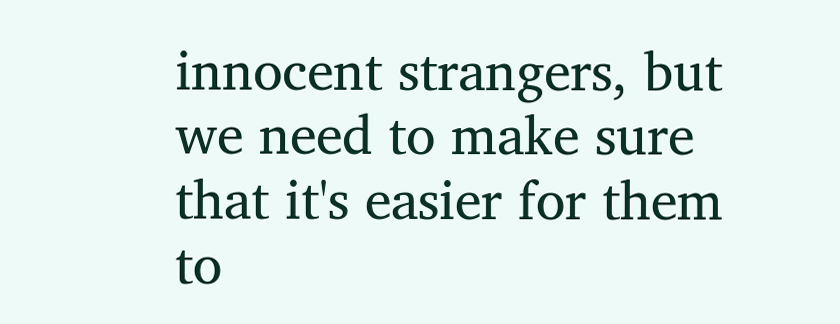innocent strangers, but we need to make sure that it's easier for them to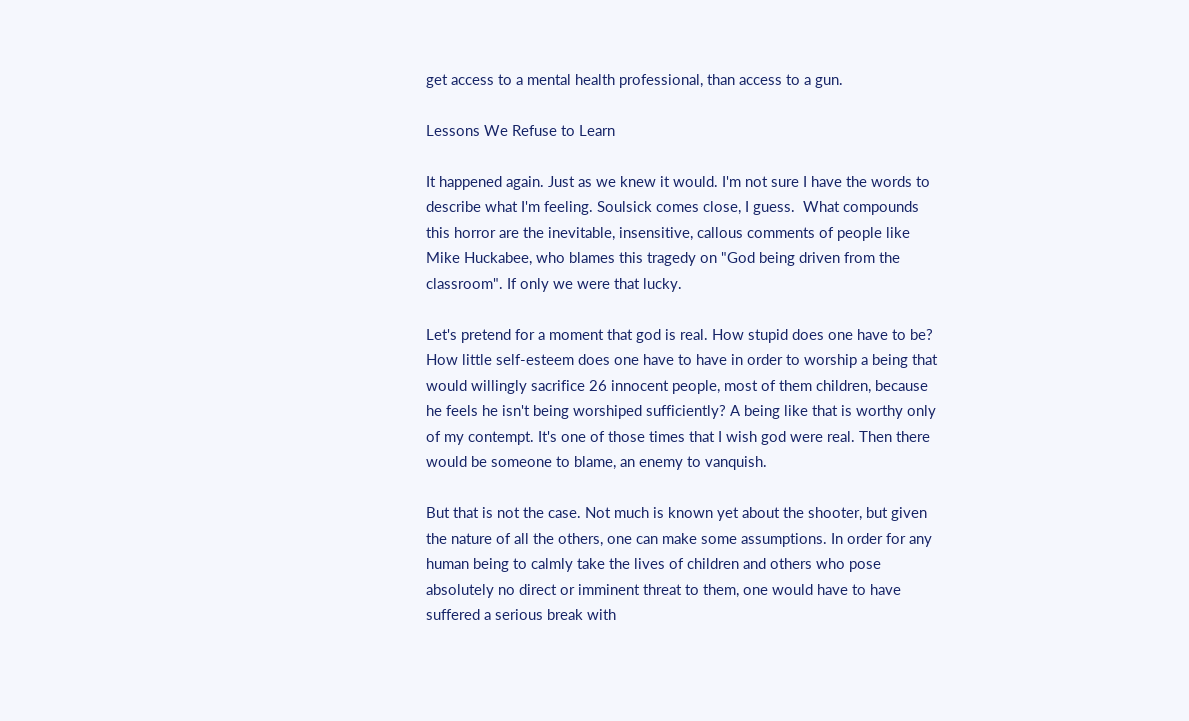get access to a mental health professional, than access to a gun.

Lessons We Refuse to Learn

It happened again. Just as we knew it would. I'm not sure I have the words to describe what I'm feeling. Soulsick comes close, I guess.  What compounds this horror are the inevitable, insensitive, callous comments of people like Mike Huckabee, who blames this tragedy on "God being driven from the classroom". If only we were that lucky.

Let's pretend for a moment that god is real. How stupid does one have to be? How little self-esteem does one have to have in order to worship a being that would willingly sacrifice 26 innocent people, most of them children, because he feels he isn't being worshiped sufficiently? A being like that is worthy only of my contempt. It's one of those times that I wish god were real. Then there would be someone to blame, an enemy to vanquish.

But that is not the case. Not much is known yet about the shooter, but given the nature of all the others, one can make some assumptions. In order for any human being to calmly take the lives of children and others who pose absolutely no direct or imminent threat to them, one would have to have suffered a serious break with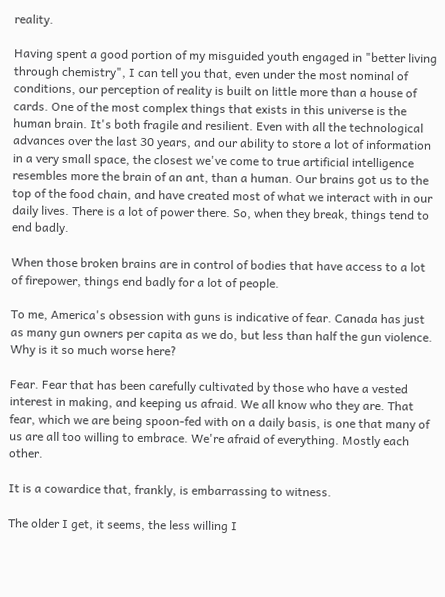reality.

Having spent a good portion of my misguided youth engaged in "better living through chemistry", I can tell you that, even under the most nominal of conditions, our perception of reality is built on little more than a house of cards. One of the most complex things that exists in this universe is the human brain. It's both fragile and resilient. Even with all the technological advances over the last 30 years, and our ability to store a lot of information in a very small space, the closest we've come to true artificial intelligence resembles more the brain of an ant, than a human. Our brains got us to the top of the food chain, and have created most of what we interact with in our daily lives. There is a lot of power there. So, when they break, things tend to end badly.

When those broken brains are in control of bodies that have access to a lot of firepower, things end badly for a lot of people.

To me, America's obsession with guns is indicative of fear. Canada has just as many gun owners per capita as we do, but less than half the gun violence. Why is it so much worse here?

Fear. Fear that has been carefully cultivated by those who have a vested interest in making, and keeping us afraid. We all know who they are. That fear, which we are being spoon-fed with on a daily basis, is one that many of us are all too willing to embrace. We're afraid of everything. Mostly each other.

It is a cowardice that, frankly, is embarrassing to witness.

The older I get, it seems, the less willing I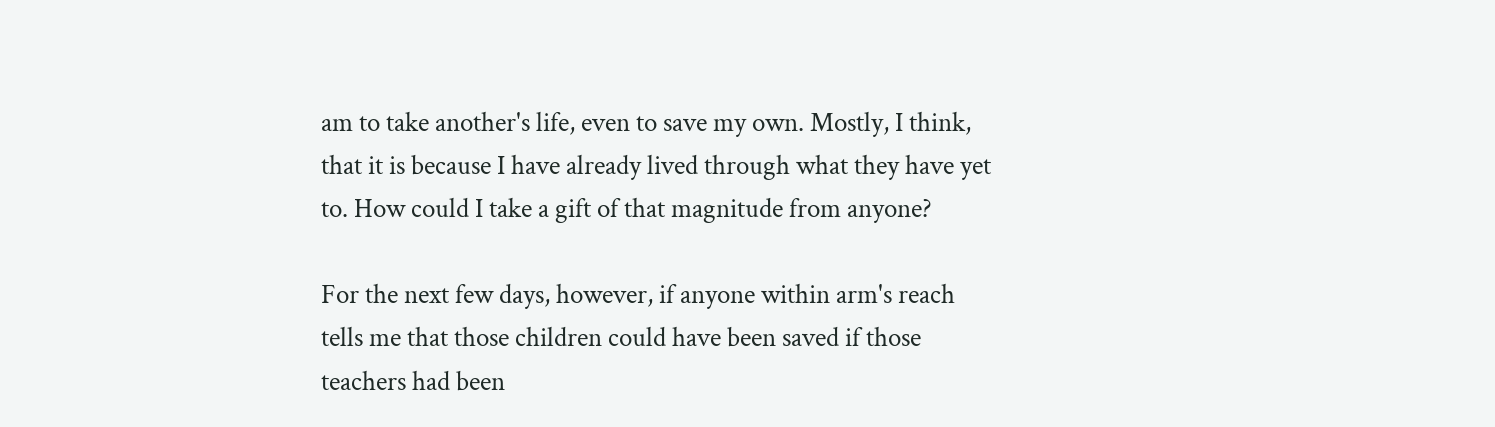am to take another's life, even to save my own. Mostly, I think, that it is because I have already lived through what they have yet to. How could I take a gift of that magnitude from anyone?

For the next few days, however, if anyone within arm's reach tells me that those children could have been saved if those teachers had been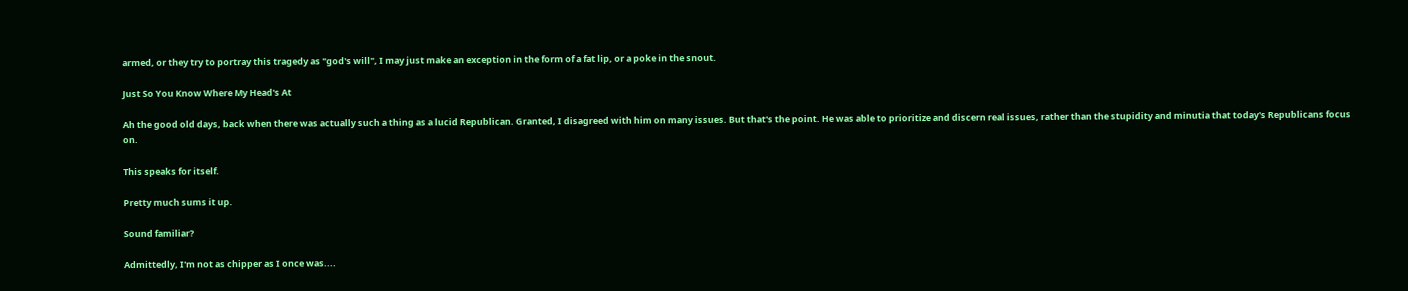armed, or they try to portray this tragedy as "god's will", I may just make an exception in the form of a fat lip, or a poke in the snout.

Just So You Know Where My Head's At

Ah the good old days, back when there was actually such a thing as a lucid Republican. Granted, I disagreed with him on many issues. But that's the point. He was able to prioritize and discern real issues, rather than the stupidity and minutia that today's Republicans focus on.

This speaks for itself.

Pretty much sums it up.

Sound familiar?

Admittedly, I'm not as chipper as I once was....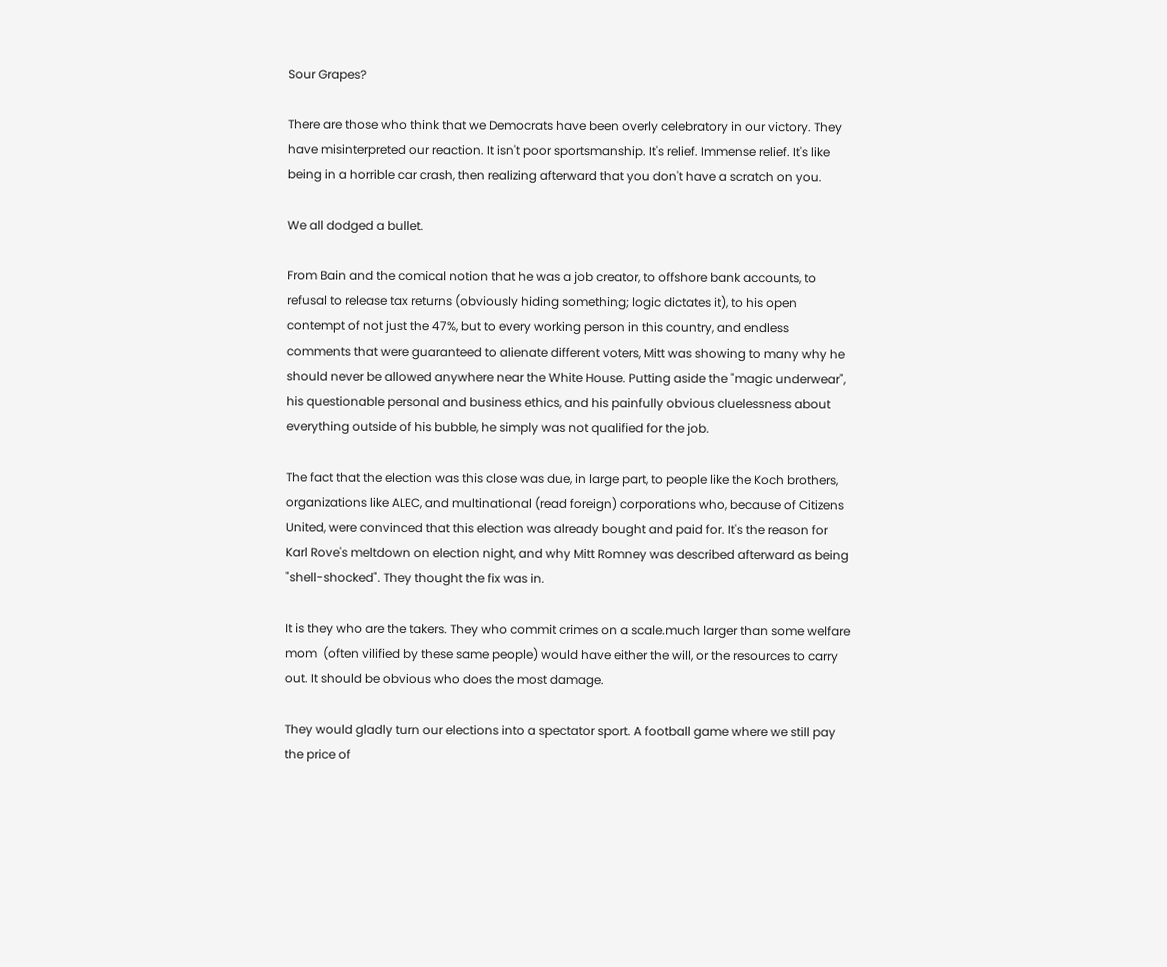Sour Grapes?

There are those who think that we Democrats have been overly celebratory in our victory. They have misinterpreted our reaction. It isn't poor sportsmanship. It's relief. Immense relief. It's like being in a horrible car crash, then realizing afterward that you don't have a scratch on you.

We all dodged a bullet.

From Bain and the comical notion that he was a job creator, to offshore bank accounts, to refusal to release tax returns (obviously hiding something; logic dictates it), to his open contempt of not just the 47%, but to every working person in this country, and endless comments that were guaranteed to alienate different voters, Mitt was showing to many why he should never be allowed anywhere near the White House. Putting aside the "magic underwear", his questionable personal and business ethics, and his painfully obvious cluelessness about everything outside of his bubble, he simply was not qualified for the job.

The fact that the election was this close was due, in large part, to people like the Koch brothers, organizations like ALEC, and multinational (read foreign) corporations who, because of Citizens United, were convinced that this election was already bought and paid for. It's the reason for Karl Rove's meltdown on election night, and why Mitt Romney was described afterward as being "shell-shocked". They thought the fix was in.

It is they who are the takers. They who commit crimes on a scale.much larger than some welfare mom  (often vilified by these same people) would have either the will, or the resources to carry out. It should be obvious who does the most damage.

They would gladly turn our elections into a spectator sport. A football game where we still pay the price of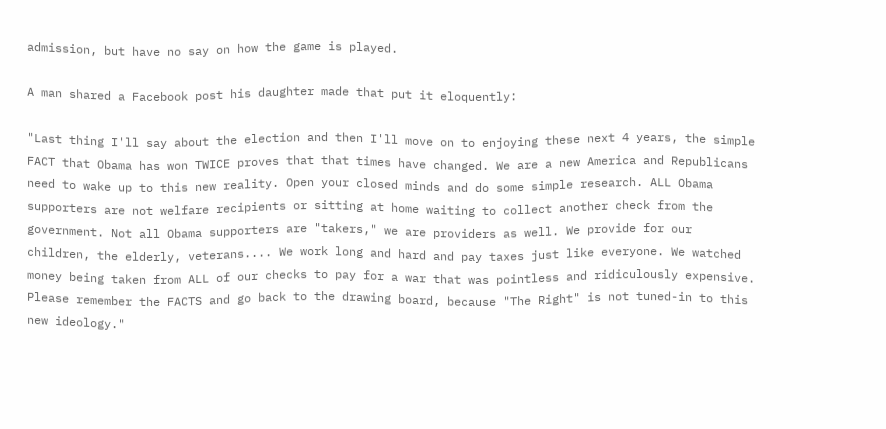admission, but have no say on how the game is played.

A man shared a Facebook post his daughter made that put it eloquently:

"Last thing I'll say about the election and then I'll move on to enjoying these next 4 years, the simple FACT that Obama has won TWICE proves that that times have changed. We are a new America and Republicans need to wake up to this new reality. Open your closed minds and do some simple research. ALL Obama supporters are not welfare recipients or sitting at home waiting to collect another check from the government. Not all Obama supporters are "takers," we are providers as well. We provide for our children, the elderly, veterans.... We work long and hard and pay taxes just like everyone. We watched money being taken from ALL of our checks to pay for a war that was pointless and ridiculously expensive. Please remember the FACTS and go back to the drawing board, because "The Right" is not tuned-in to this new ideology."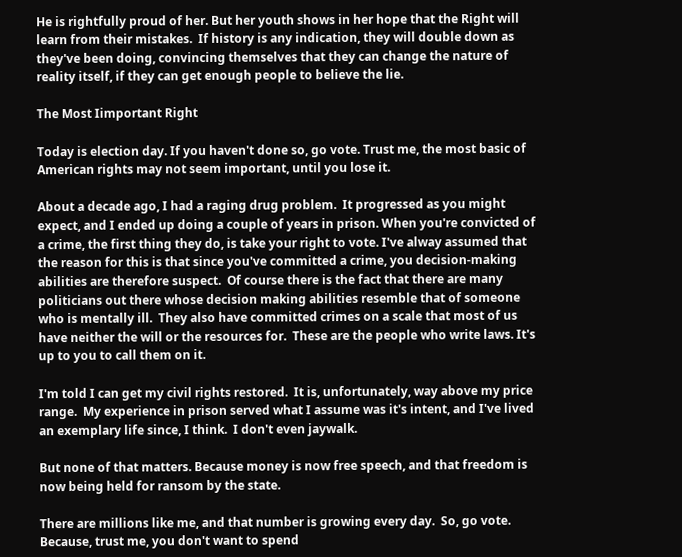He is rightfully proud of her. But her youth shows in her hope that the Right will learn from their mistakes.  If history is any indication, they will double down as they've been doing, convincing themselves that they can change the nature of reality itself, if they can get enough people to believe the lie.

The Most Iimportant Right

Today is election day. If you haven't done so, go vote. Trust me, the most basic of American rights may not seem important, until you lose it.

About a decade ago, I had a raging drug problem.  It progressed as you might expect, and I ended up doing a couple of years in prison. When you're convicted of a crime, the first thing they do, is take your right to vote. I've alway assumed that the reason for this is that since you've committed a crime, you decision-making abilities are therefore suspect.  Of course there is the fact that there are many politicians out there whose decision making abilities resemble that of someone who is mentally ill.  They also have committed crimes on a scale that most of us have neither the will or the resources for.  These are the people who write laws. It's up to you to call them on it.

I'm told I can get my civil rights restored.  It is, unfortunately, way above my price range.  My experience in prison served what I assume was it's intent, and I've lived an exemplary life since, I think.  I don't even jaywalk.

But none of that matters. Because money is now free speech, and that freedom is now being held for ransom by the state.

There are millions like me, and that number is growing every day.  So, go vote. Because, trust me, you don't want to spend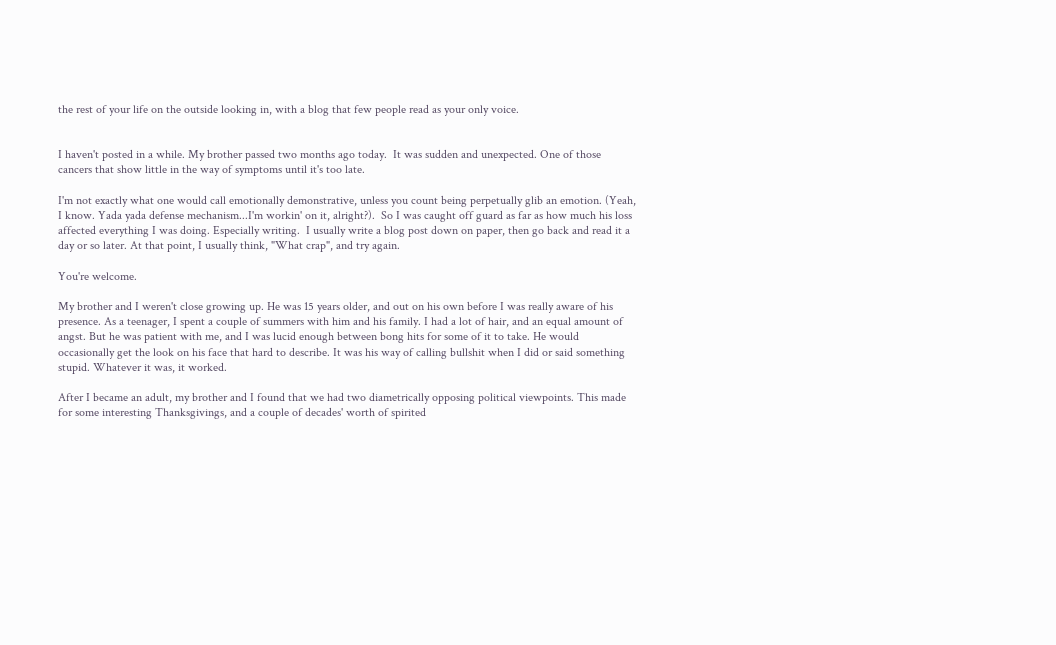the rest of your life on the outside looking in, with a blog that few people read as your only voice.


I haven't posted in a while. My brother passed two months ago today.  It was sudden and unexpected. One of those cancers that show little in the way of symptoms until it's too late.

I'm not exactly what one would call emotionally demonstrative, unless you count being perpetually glib an emotion. (Yeah, I know. Yada yada defense mechanism...I'm workin' on it, alright?).  So I was caught off guard as far as how much his loss affected everything I was doing. Especially writing.  I usually write a blog post down on paper, then go back and read it a day or so later. At that point, I usually think, "What crap", and try again.

You're welcome.

My brother and I weren't close growing up. He was 15 years older, and out on his own before I was really aware of his presence. As a teenager, I spent a couple of summers with him and his family. I had a lot of hair, and an equal amount of angst. But he was patient with me, and I was lucid enough between bong hits for some of it to take. He would occasionally get the look on his face that hard to describe. It was his way of calling bullshit when I did or said something stupid. Whatever it was, it worked.

After I became an adult, my brother and I found that we had two diametrically opposing political viewpoints. This made for some interesting Thanksgivings, and a couple of decades' worth of spirited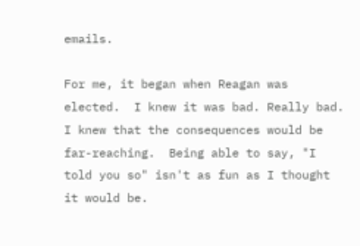emails.

For me, it began when Reagan was elected.  I knew it was bad. Really bad. I knew that the consequences would be far-reaching.  Being able to say, "I told you so" isn't as fun as I thought it would be.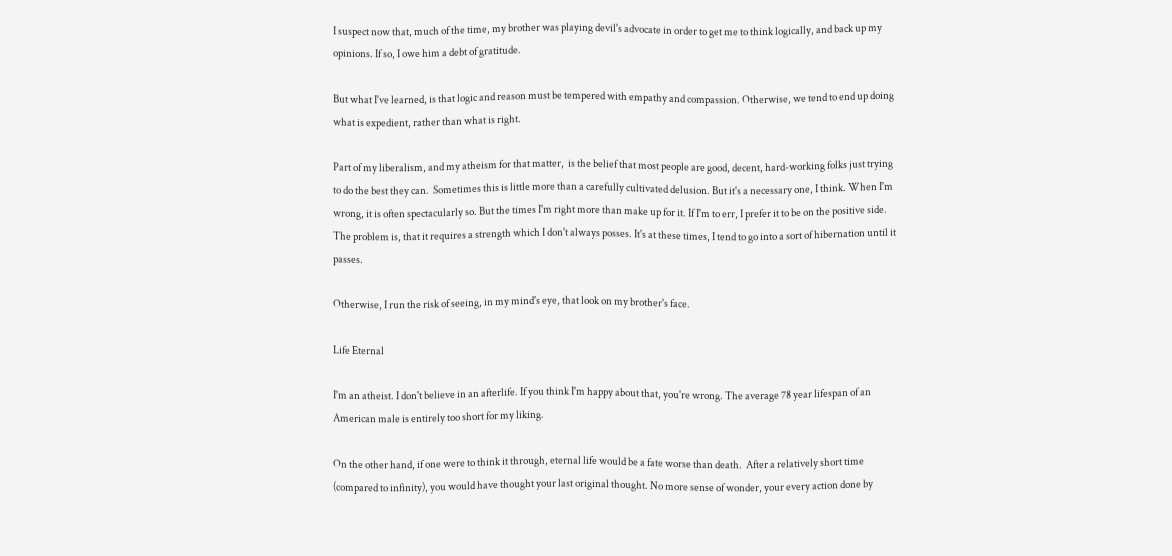I suspect now that, much of the time, my brother was playing devil's advocate in order to get me to think logically, and back up my opinions. If so, I owe him a debt of gratitude.

But what I've learned, is that logic and reason must be tempered with empathy and compassion. Otherwise, we tend to end up doing what is expedient, rather than what is right.

Part of my liberalism, and my atheism for that matter,  is the belief that most people are good, decent, hard-working folks just trying to do the best they can.  Sometimes this is little more than a carefully cultivated delusion. But it's a necessary one, I think. When I'm wrong, it is often spectacularly so. But the times I'm right more than make up for it. If I'm to err, I prefer it to be on the positive side. The problem is, that it requires a strength which I don't always posses. It's at these times, I tend to go into a sort of hibernation until it passes.

Otherwise, I run the risk of seeing, in my mind's eye, that look on my brother's face.

Life Eternal

I'm an atheist. I don't believe in an afterlife. If you think I'm happy about that, you're wrong. The average 78 year lifespan of an American male is entirely too short for my liking.

On the other hand, if one were to think it through, eternal life would be a fate worse than death.  After a relatively short time (compared to infinity), you would have thought your last original thought. No more sense of wonder, your every action done by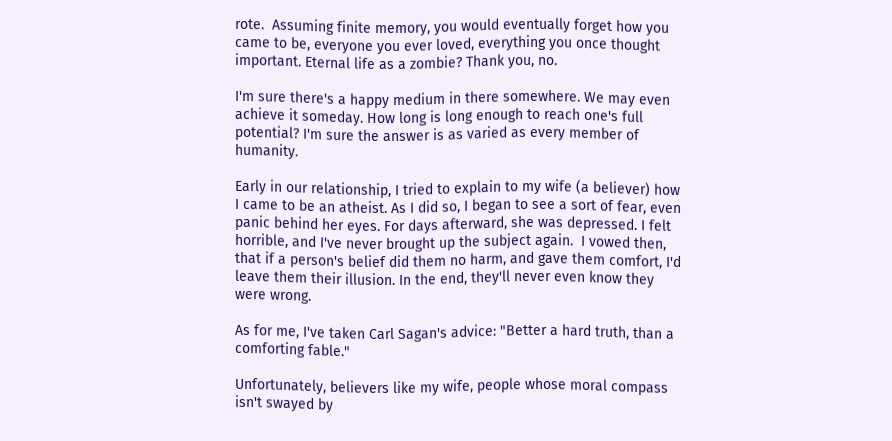rote.  Assuming finite memory, you would eventually forget how you came to be, everyone you ever loved, everything you once thought important. Eternal life as a zombie? Thank you, no.

I'm sure there's a happy medium in there somewhere. We may even achieve it someday. How long is long enough to reach one's full potential? I'm sure the answer is as varied as every member of humanity.

Early in our relationship, I tried to explain to my wife (a believer) how I came to be an atheist. As I did so, I began to see a sort of fear, even panic behind her eyes. For days afterward, she was depressed. I felt horrible, and I've never brought up the subject again.  I vowed then, that if a person's belief did them no harm, and gave them comfort, I'd leave them their illusion. In the end, they'll never even know they were wrong.

As for me, I've taken Carl Sagan's advice: "Better a hard truth, than a comforting fable."

Unfortunately, believers like my wife, people whose moral compass isn't swayed by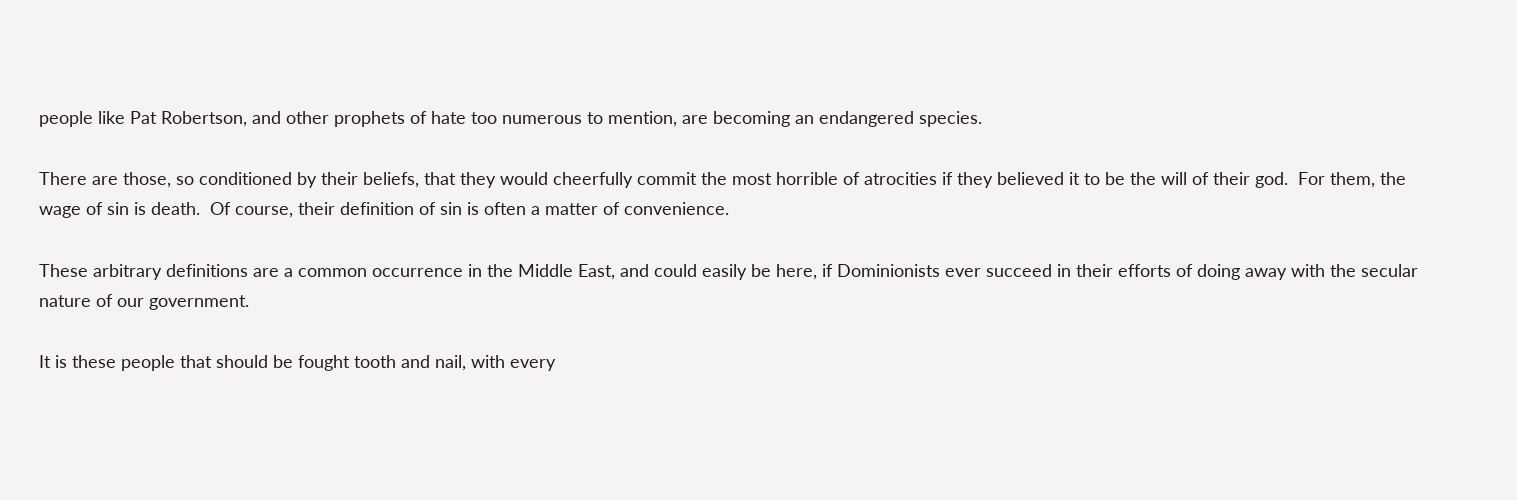people like Pat Robertson, and other prophets of hate too numerous to mention, are becoming an endangered species.

There are those, so conditioned by their beliefs, that they would cheerfully commit the most horrible of atrocities if they believed it to be the will of their god.  For them, the wage of sin is death.  Of course, their definition of sin is often a matter of convenience.

These arbitrary definitions are a common occurrence in the Middle East, and could easily be here, if Dominionists ever succeed in their efforts of doing away with the secular nature of our government.

It is these people that should be fought tooth and nail, with every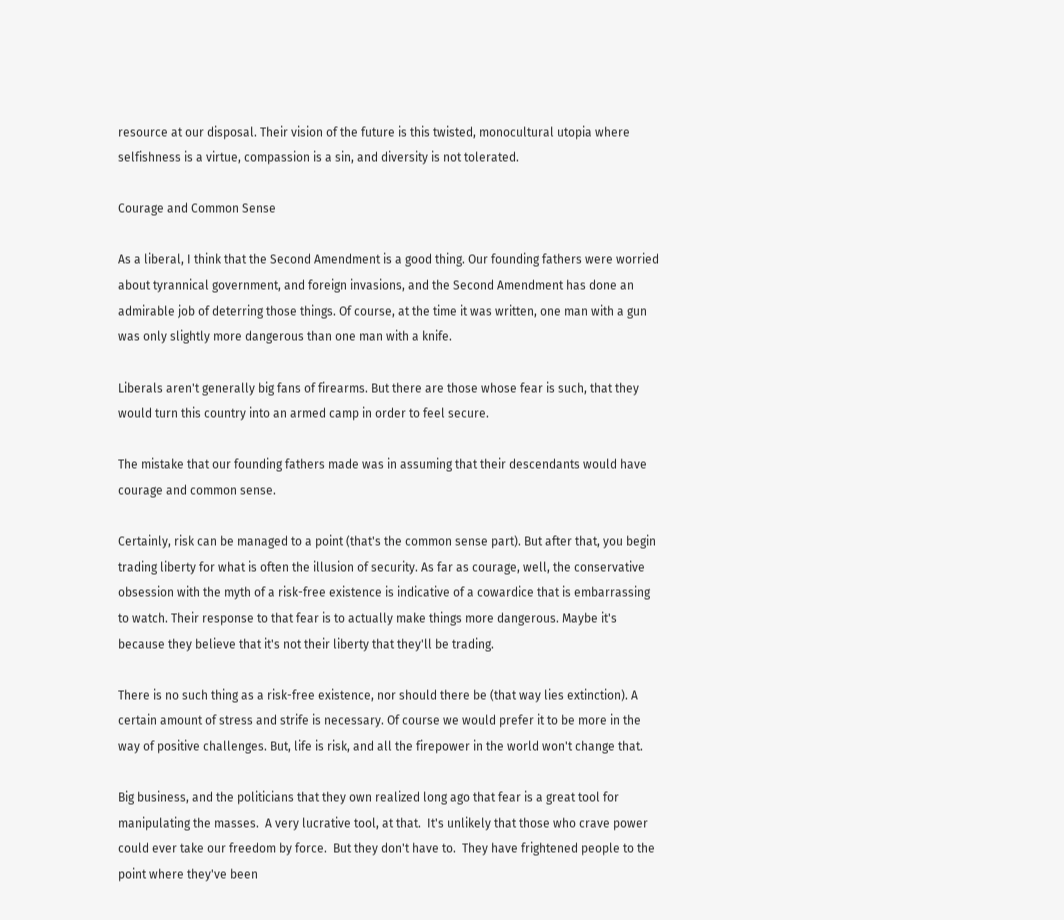resource at our disposal. Their vision of the future is this twisted, monocultural utopia where selfishness is a virtue, compassion is a sin, and diversity is not tolerated.

Courage and Common Sense

As a liberal, I think that the Second Amendment is a good thing. Our founding fathers were worried about tyrannical government, and foreign invasions, and the Second Amendment has done an admirable job of deterring those things. Of course, at the time it was written, one man with a gun was only slightly more dangerous than one man with a knife.

Liberals aren't generally big fans of firearms. But there are those whose fear is such, that they would turn this country into an armed camp in order to feel secure.

The mistake that our founding fathers made was in assuming that their descendants would have courage and common sense.

Certainly, risk can be managed to a point (that's the common sense part). But after that, you begin trading liberty for what is often the illusion of security. As far as courage, well, the conservative obsession with the myth of a risk-free existence is indicative of a cowardice that is embarrassing to watch. Their response to that fear is to actually make things more dangerous. Maybe it's because they believe that it's not their liberty that they'll be trading.

There is no such thing as a risk-free existence, nor should there be (that way lies extinction). A certain amount of stress and strife is necessary. Of course we would prefer it to be more in the way of positive challenges. But, life is risk, and all the firepower in the world won't change that.

Big business, and the politicians that they own realized long ago that fear is a great tool for manipulating the masses.  A very lucrative tool, at that.  It's unlikely that those who crave power could ever take our freedom by force.  But they don't have to.  They have frightened people to the point where they've been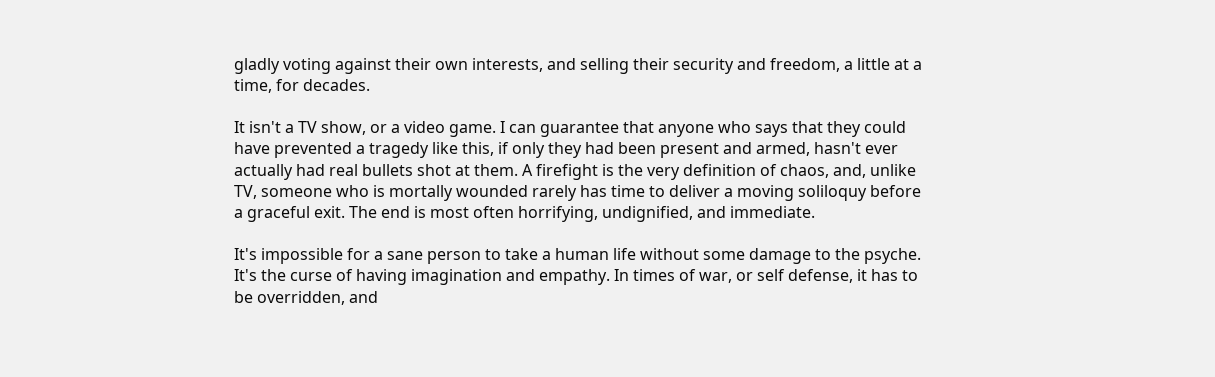gladly voting against their own interests, and selling their security and freedom, a little at a time, for decades.

It isn't a TV show, or a video game. I can guarantee that anyone who says that they could have prevented a tragedy like this, if only they had been present and armed, hasn't ever actually had real bullets shot at them. A firefight is the very definition of chaos, and, unlike TV, someone who is mortally wounded rarely has time to deliver a moving soliloquy before a graceful exit. The end is most often horrifying, undignified, and immediate.

It's impossible for a sane person to take a human life without some damage to the psyche. It's the curse of having imagination and empathy. In times of war, or self defense, it has to be overridden, and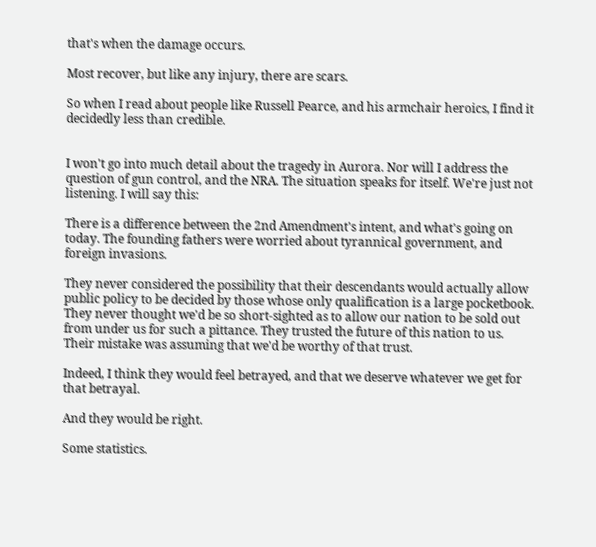that's when the damage occurs.

Most recover, but like any injury, there are scars.

So when I read about people like Russell Pearce, and his armchair heroics, I find it decidedly less than credible.


I won't go into much detail about the tragedy in Aurora. Nor will I address the question of gun control, and the NRA. The situation speaks for itself. We're just not listening. I will say this:

There is a difference between the 2nd Amendment's intent, and what's going on today. The founding fathers were worried about tyrannical government, and foreign invasions.

They never considered the possibility that their descendants would actually allow public policy to be decided by those whose only qualification is a large pocketbook. They never thought we'd be so short-sighted as to allow our nation to be sold out from under us for such a pittance. They trusted the future of this nation to us. Their mistake was assuming that we'd be worthy of that trust.

Indeed, I think they would feel betrayed, and that we deserve whatever we get for that betrayal.

And they would be right.

Some statistics.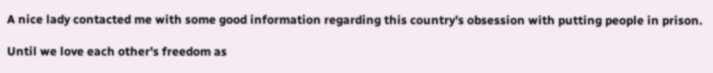A nice lady contacted me with some good information regarding this country's obsession with putting people in prison.

Until we love each other's freedom as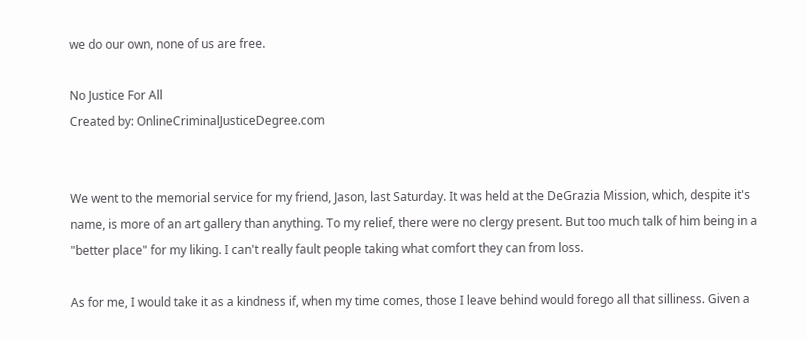we do our own, none of us are free.

No Justice For All
Created by: OnlineCriminalJusticeDegree.com


We went to the memorial service for my friend, Jason, last Saturday. It was held at the DeGrazia Mission, which, despite it's name, is more of an art gallery than anything. To my relief, there were no clergy present. But too much talk of him being in a "better place" for my liking. I can't really fault people taking what comfort they can from loss.

As for me, I would take it as a kindness if, when my time comes, those I leave behind would forego all that silliness. Given a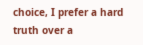choice, I prefer a hard truth over a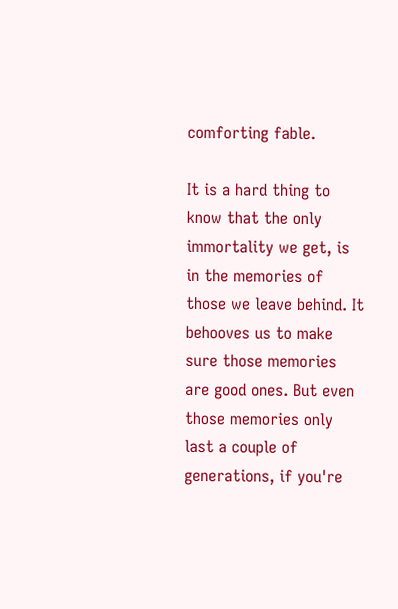comforting fable.

It is a hard thing to know that the only immortality we get, is in the memories of those we leave behind. It behooves us to make sure those memories are good ones. But even those memories only last a couple of generations, if you're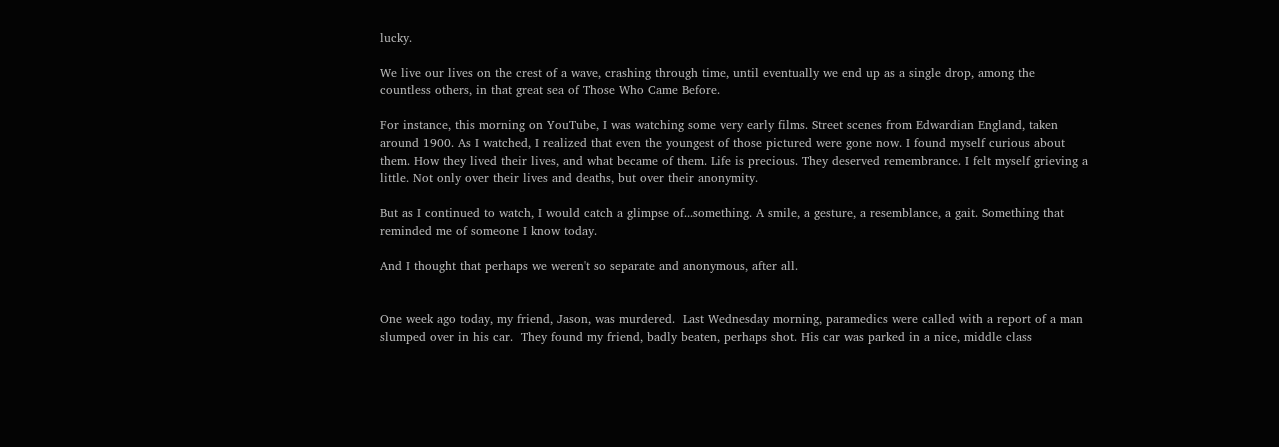lucky.

We live our lives on the crest of a wave, crashing through time, until eventually we end up as a single drop, among the countless others, in that great sea of Those Who Came Before.

For instance, this morning on YouTube, I was watching some very early films. Street scenes from Edwardian England, taken around 1900. As I watched, I realized that even the youngest of those pictured were gone now. I found myself curious about them. How they lived their lives, and what became of them. Life is precious. They deserved remembrance. I felt myself grieving a little. Not only over their lives and deaths, but over their anonymity.

But as I continued to watch, I would catch a glimpse of...something. A smile, a gesture, a resemblance, a gait. Something that reminded me of someone I know today.

And I thought that perhaps we weren't so separate and anonymous, after all.


One week ago today, my friend, Jason, was murdered.  Last Wednesday morning, paramedics were called with a report of a man slumped over in his car.  They found my friend, badly beaten, perhaps shot. His car was parked in a nice, middle class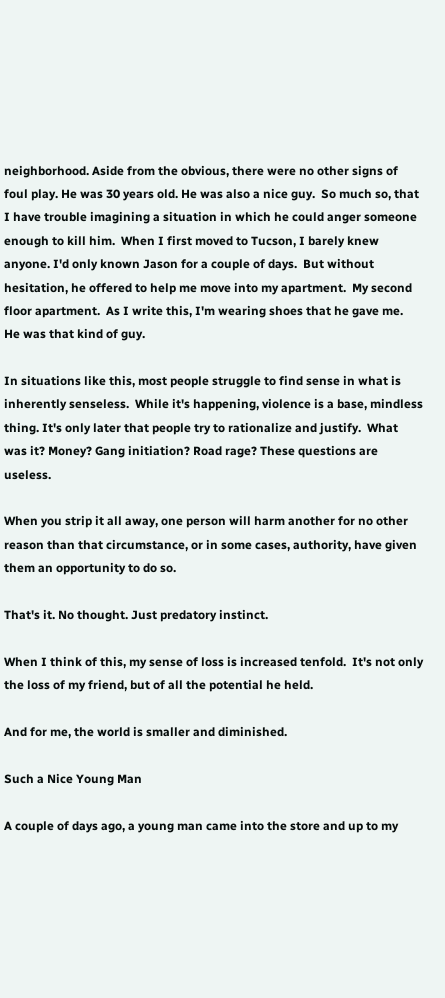neighborhood. Aside from the obvious, there were no other signs of foul play. He was 30 years old. He was also a nice guy.  So much so, that I have trouble imagining a situation in which he could anger someone enough to kill him.  When I first moved to Tucson, I barely knew anyone. I'd only known Jason for a couple of days.  But without hesitation, he offered to help me move into my apartment.  My second floor apartment.  As I write this, I'm wearing shoes that he gave me.  He was that kind of guy.

In situations like this, most people struggle to find sense in what is inherently senseless.  While it's happening, violence is a base, mindless thing. It's only later that people try to rationalize and justify.  What was it? Money? Gang initiation? Road rage? These questions are useless.

When you strip it all away, one person will harm another for no other reason than that circumstance, or in some cases, authority, have given them an opportunity to do so.

That's it. No thought. Just predatory instinct.

When I think of this, my sense of loss is increased tenfold.  It's not only the loss of my friend, but of all the potential he held.

And for me, the world is smaller and diminished.

Such a Nice Young Man

A couple of days ago, a young man came into the store and up to my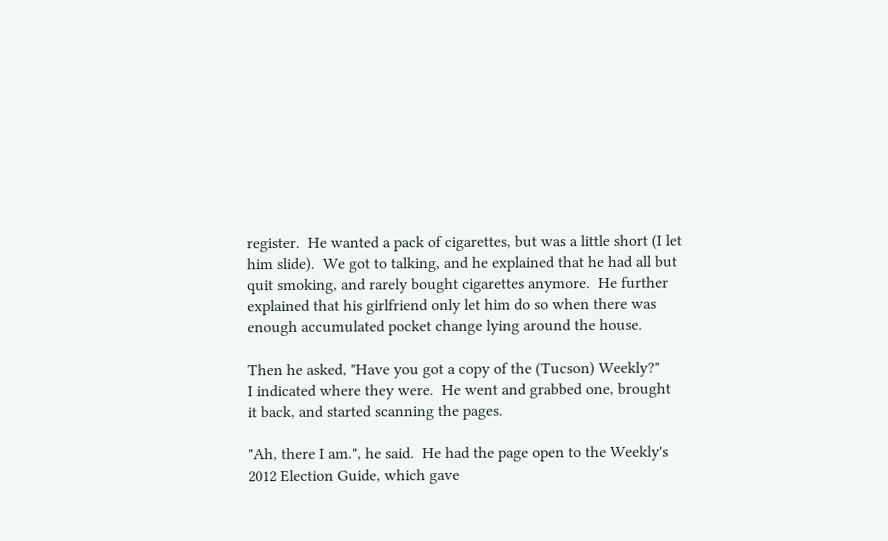register.  He wanted a pack of cigarettes, but was a little short (I let him slide).  We got to talking, and he explained that he had all but quit smoking, and rarely bought cigarettes anymore.  He further explained that his girlfriend only let him do so when there was enough accumulated pocket change lying around the house.

Then he asked, "Have you got a copy of the (Tucson) Weekly?"
I indicated where they were.  He went and grabbed one, brought it back, and started scanning the pages.

"Ah, there I am.", he said.  He had the page open to the Weekly's 2012 Election Guide, which gave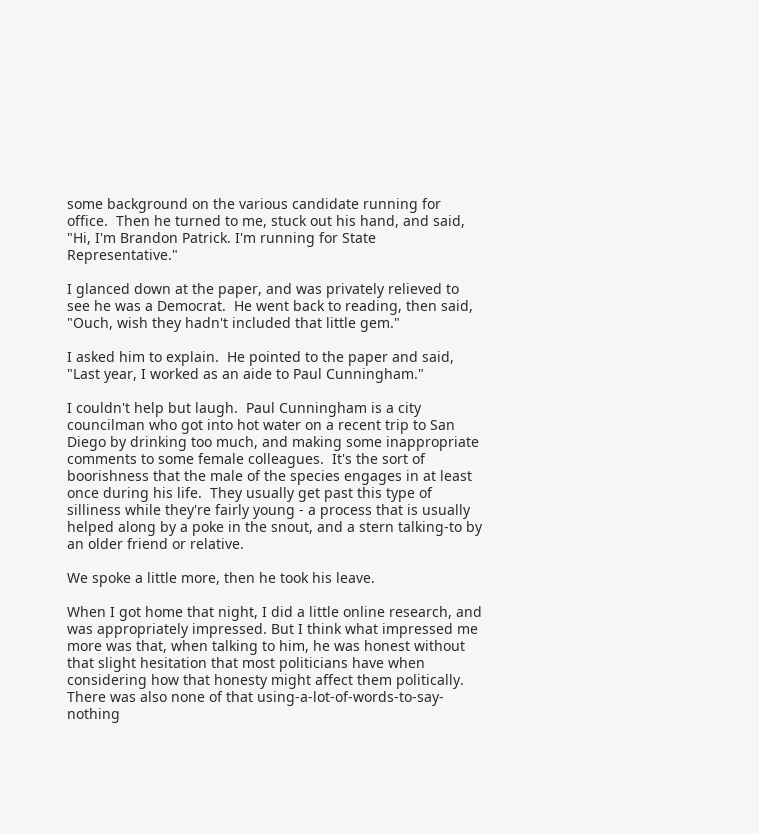some background on the various candidate running for office.  Then he turned to me, stuck out his hand, and said, "Hi, I'm Brandon Patrick. I'm running for State Representative."

I glanced down at the paper, and was privately relieved to see he was a Democrat.  He went back to reading, then said,
"Ouch, wish they hadn't included that little gem."

I asked him to explain.  He pointed to the paper and said, "Last year, I worked as an aide to Paul Cunningham."

I couldn't help but laugh.  Paul Cunningham is a city councilman who got into hot water on a recent trip to San Diego by drinking too much, and making some inappropriate comments to some female colleagues.  It's the sort of boorishness that the male of the species engages in at least once during his life.  They usually get past this type of silliness while they're fairly young - a process that is usually helped along by a poke in the snout, and a stern talking-to by an older friend or relative.

We spoke a little more, then he took his leave.

When I got home that night, I did a little online research, and was appropriately impressed. But I think what impressed me more was that, when talking to him, he was honest without that slight hesitation that most politicians have when considering how that honesty might affect them politically.  There was also none of that using-a-lot-of-words-to-say-nothing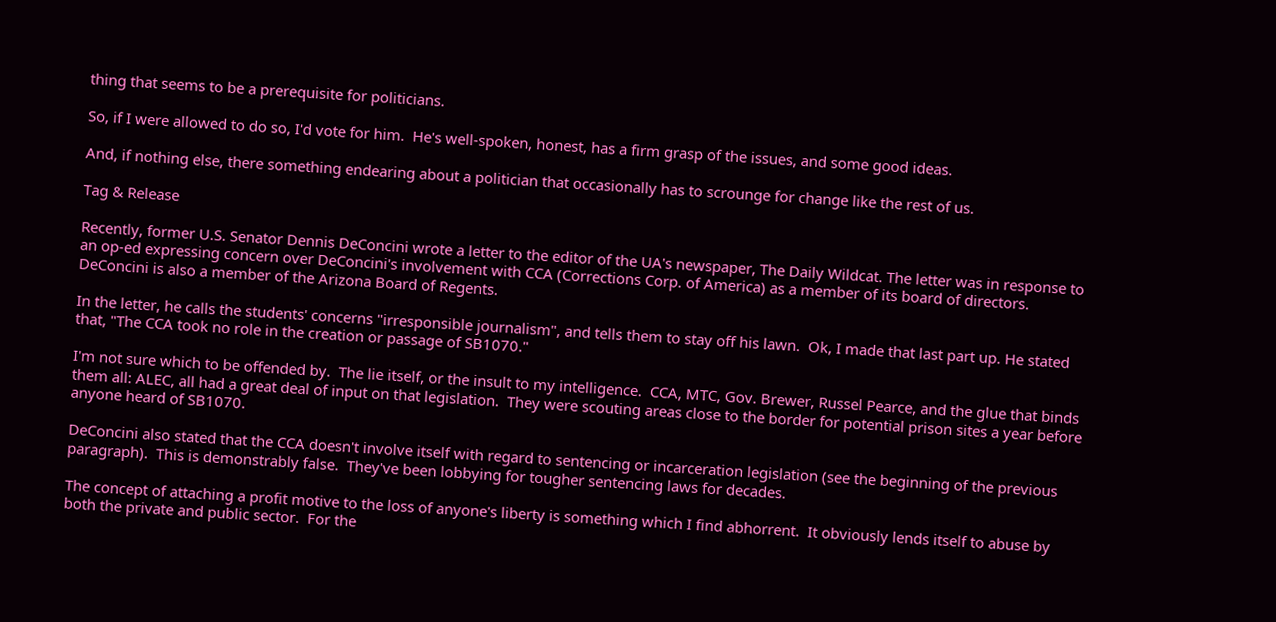thing that seems to be a prerequisite for politicians.

So, if I were allowed to do so, I'd vote for him.  He's well-spoken, honest, has a firm grasp of the issues, and some good ideas.

And, if nothing else, there something endearing about a politician that occasionally has to scrounge for change like the rest of us.

Tag & Release

Recently, former U.S. Senator Dennis DeConcini wrote a letter to the editor of the UA's newspaper, The Daily Wildcat. The letter was in response to an op-ed expressing concern over DeConcini's involvement with CCA (Corrections Corp. of America) as a member of its board of directors.  DeConcini is also a member of the Arizona Board of Regents.

In the letter, he calls the students' concerns "irresponsible journalism", and tells them to stay off his lawn.  Ok, I made that last part up. He stated that, "The CCA took no role in the creation or passage of SB1070."

I'm not sure which to be offended by.  The lie itself, or the insult to my intelligence.  CCA, MTC, Gov. Brewer, Russel Pearce, and the glue that binds them all: ALEC, all had a great deal of input on that legislation.  They were scouting areas close to the border for potential prison sites a year before anyone heard of SB1070.

DeConcini also stated that the CCA doesn't involve itself with regard to sentencing or incarceration legislation (see the beginning of the previous paragraph).  This is demonstrably false.  They've been lobbying for tougher sentencing laws for decades.

The concept of attaching a profit motive to the loss of anyone's liberty is something which I find abhorrent.  It obviously lends itself to abuse by both the private and public sector.  For the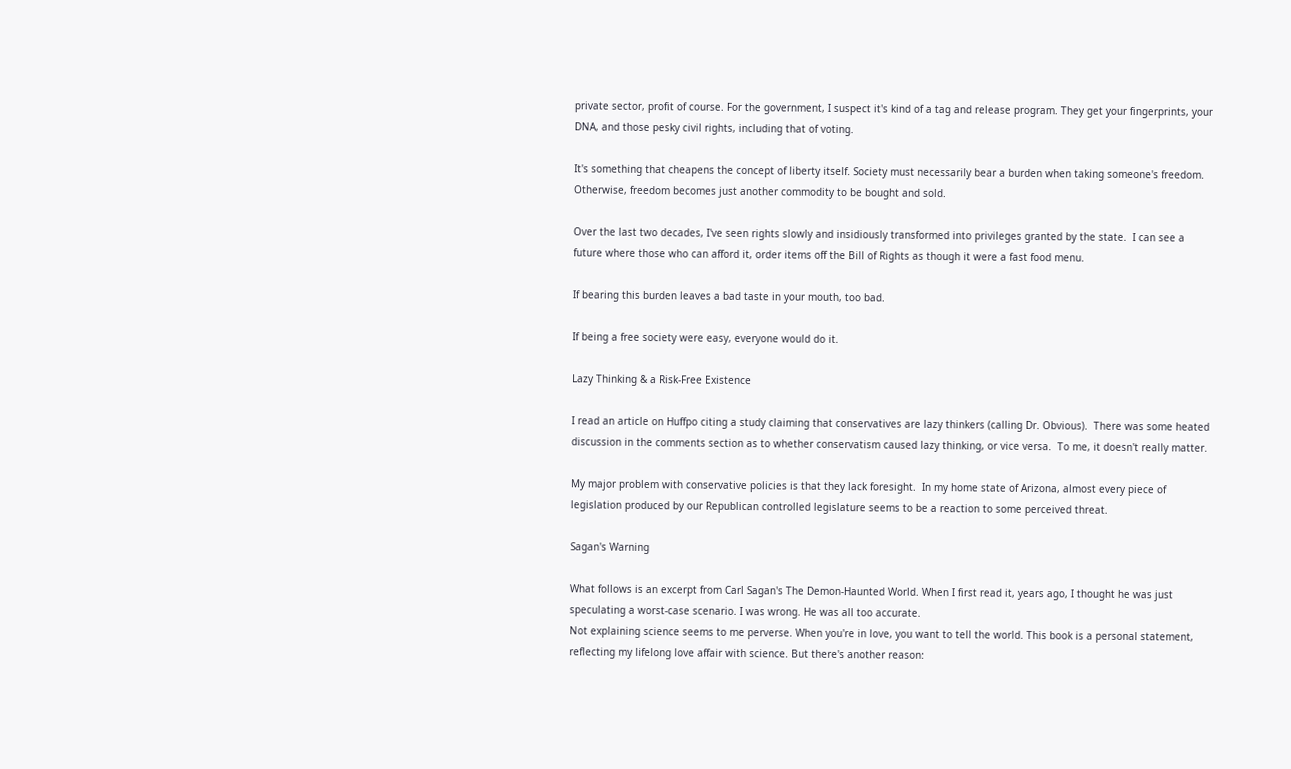private sector, profit of course. For the government, I suspect it's kind of a tag and release program. They get your fingerprints, your DNA, and those pesky civil rights, including that of voting.

It's something that cheapens the concept of liberty itself. Society must necessarily bear a burden when taking someone's freedom.  Otherwise, freedom becomes just another commodity to be bought and sold.

Over the last two decades, I've seen rights slowly and insidiously transformed into privileges granted by the state.  I can see a future where those who can afford it, order items off the Bill of Rights as though it were a fast food menu.

If bearing this burden leaves a bad taste in your mouth, too bad.

If being a free society were easy, everyone would do it.

Lazy Thinking & a Risk-Free Existence

I read an article on Huffpo citing a study claiming that conservatives are lazy thinkers (calling Dr. Obvious).  There was some heated discussion in the comments section as to whether conservatism caused lazy thinking, or vice versa.  To me, it doesn't really matter.

My major problem with conservative policies is that they lack foresight.  In my home state of Arizona, almost every piece of legislation produced by our Republican controlled legislature seems to be a reaction to some perceived threat.

Sagan's Warning

What follows is an excerpt from Carl Sagan's The Demon-Haunted World. When I first read it, years ago, I thought he was just speculating a worst-case scenario. I was wrong. He was all too accurate.
Not explaining science seems to me perverse. When you're in love, you want to tell the world. This book is a personal statement, reflecting my lifelong love affair with science. But there's another reason: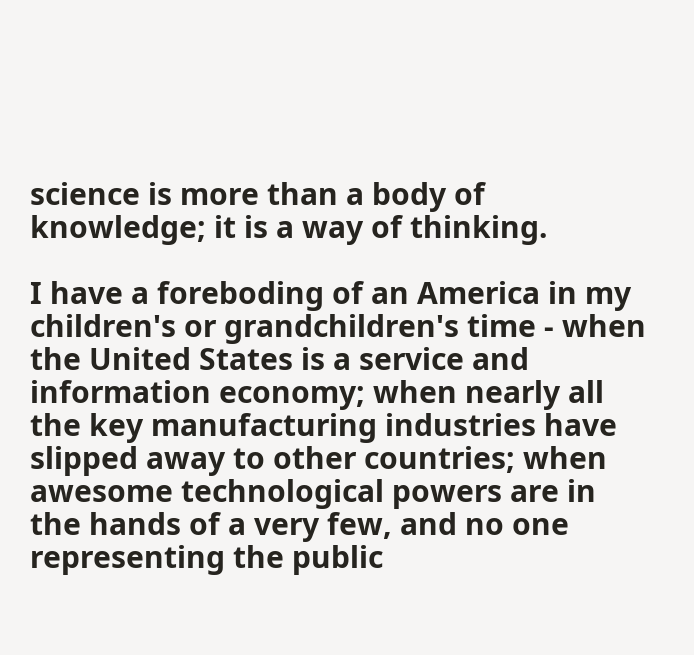science is more than a body of knowledge; it is a way of thinking.

I have a foreboding of an America in my children's or grandchildren's time - when the United States is a service and information economy; when nearly all the key manufacturing industries have slipped away to other countries; when awesome technological powers are in the hands of a very few, and no one representing the public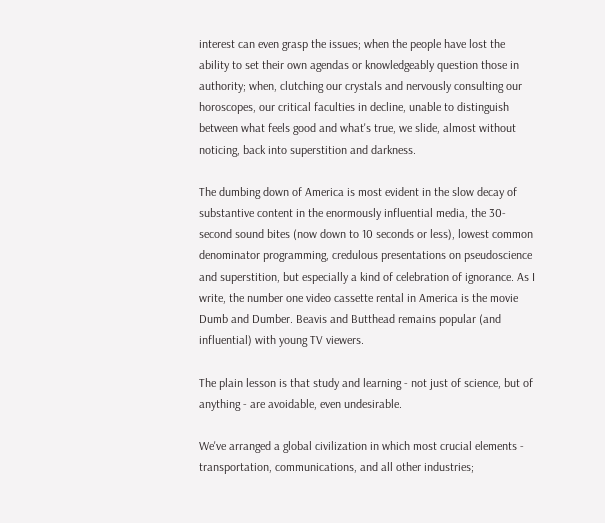interest can even grasp the issues; when the people have lost the ability to set their own agendas or knowledgeably question those in authority; when, clutching our crystals and nervously consulting our horoscopes, our critical faculties in decline, unable to distinguish between what feels good and what's true, we slide, almost without noticing, back into superstition and darkness.

The dumbing down of America is most evident in the slow decay of substantive content in the enormously influential media, the 30-second sound bites (now down to 10 seconds or less), lowest common denominator programming, credulous presentations on pseudoscience and superstition, but especially a kind of celebration of ignorance. As I write, the number one video cassette rental in America is the movie Dumb and Dumber. Beavis and Butthead remains popular (and influential) with young TV viewers.

The plain lesson is that study and learning - not just of science, but of anything - are avoidable, even undesirable.

We've arranged a global civilization in which most crucial elements - transportation, communications, and all other industries;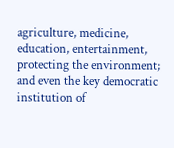agriculture, medicine, education, entertainment, protecting the environment; and even the key democratic institution of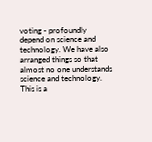voting - profoundly depend on science and technology. We have also arranged things so that almost no one understands science and technology. This is a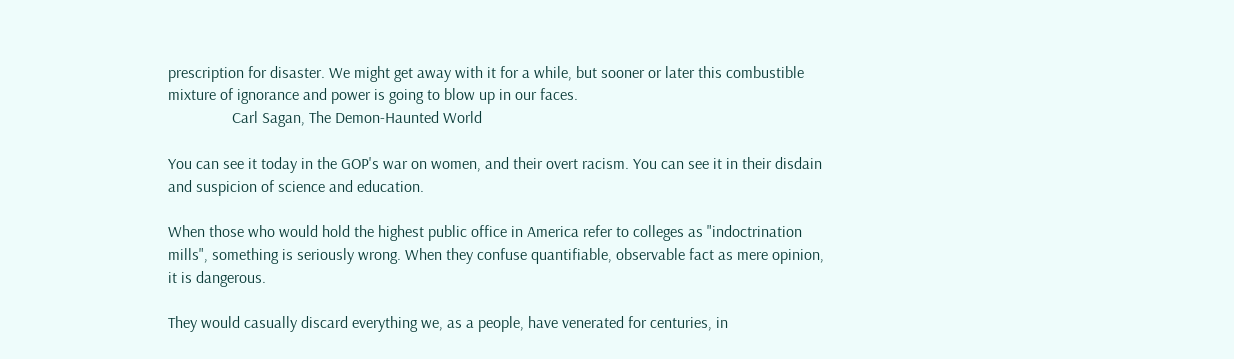prescription for disaster. We might get away with it for a while, but sooner or later this combustible mixture of ignorance and power is going to blow up in our faces.
                Carl Sagan, The Demon-Haunted World

You can see it today in the GOP's war on women, and their overt racism. You can see it in their disdain and suspicion of science and education.

When those who would hold the highest public office in America refer to colleges as "indoctrination mills", something is seriously wrong. When they confuse quantifiable, observable fact as mere opinion, it is dangerous.

They would casually discard everything we, as a people, have venerated for centuries, in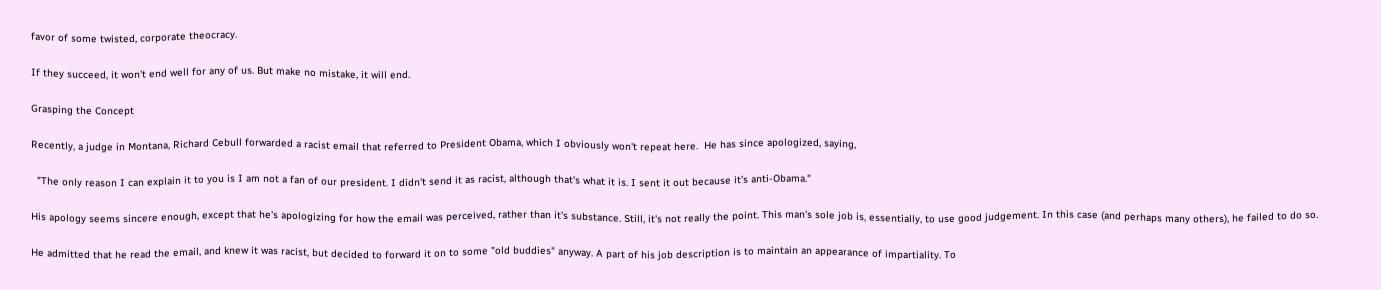favor of some twisted, corporate theocracy.

If they succeed, it won't end well for any of us. But make no mistake, it will end.

Grasping the Concept

Recently, a judge in Montana, Richard Cebull forwarded a racist email that referred to President Obama, which I obviously won't repeat here.  He has since apologized, saying,

  "The only reason I can explain it to you is I am not a fan of our president. I didn't send it as racist, although that's what it is. I sent it out because it's anti-Obama."

His apology seems sincere enough, except that he's apologizing for how the email was perceived, rather than it's substance. Still, it's not really the point. This man's sole job is, essentially, to use good judgement. In this case (and perhaps many others), he failed to do so.

He admitted that he read the email, and knew it was racist, but decided to forward it on to some "old buddies" anyway. A part of his job description is to maintain an appearance of impartiality. To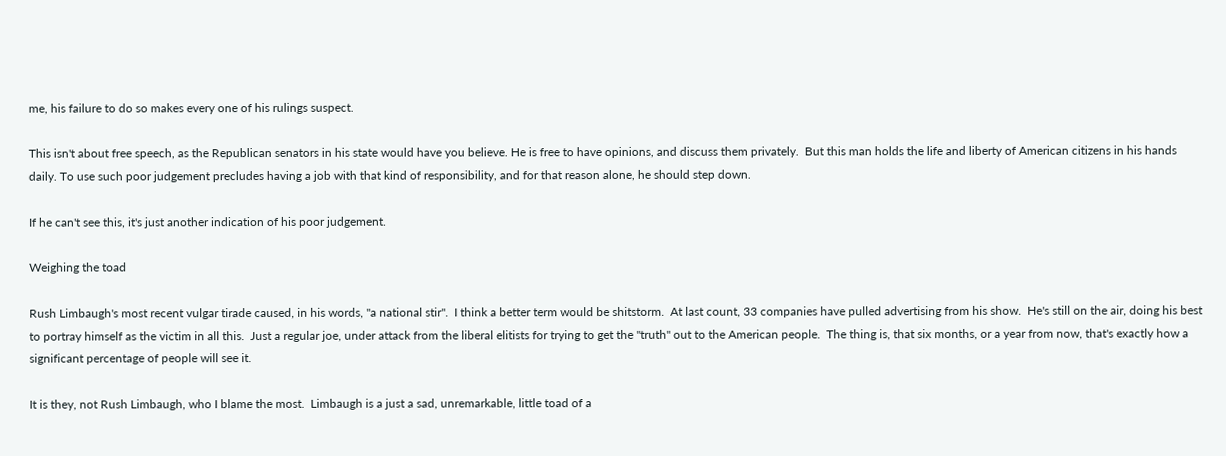me, his failure to do so makes every one of his rulings suspect.

This isn't about free speech, as the Republican senators in his state would have you believe. He is free to have opinions, and discuss them privately.  But this man holds the life and liberty of American citizens in his hands daily. To use such poor judgement precludes having a job with that kind of responsibility, and for that reason alone, he should step down.

If he can't see this, it's just another indication of his poor judgement.

Weighing the toad

Rush Limbaugh's most recent vulgar tirade caused, in his words, "a national stir".  I think a better term would be shitstorm.  At last count, 33 companies have pulled advertising from his show.  He's still on the air, doing his best to portray himself as the victim in all this.  Just a regular joe, under attack from the liberal elitists for trying to get the "truth" out to the American people.  The thing is, that six months, or a year from now, that's exactly how a significant percentage of people will see it.

It is they, not Rush Limbaugh, who I blame the most.  Limbaugh is a just a sad, unremarkable, little toad of a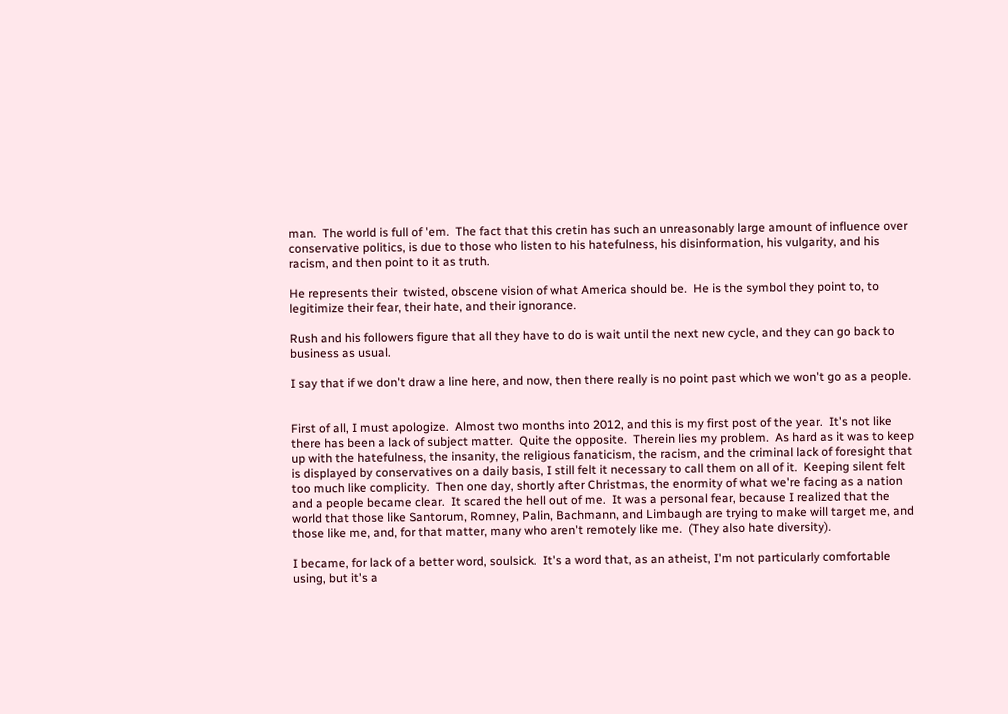man.  The world is full of 'em.  The fact that this cretin has such an unreasonably large amount of influence over conservative politics, is due to those who listen to his hatefulness, his disinformation, his vulgarity, and his racism, and then point to it as truth.

He represents their  twisted, obscene vision of what America should be.  He is the symbol they point to, to legitimize their fear, their hate, and their ignorance.

Rush and his followers figure that all they have to do is wait until the next new cycle, and they can go back to business as usual.

I say that if we don't draw a line here, and now, then there really is no point past which we won't go as a people.


First of all, I must apologize.  Almost two months into 2012, and this is my first post of the year.  It's not like there has been a lack of subject matter.  Quite the opposite.  Therein lies my problem.  As hard as it was to keep up with the hatefulness, the insanity, the religious fanaticism, the racism, and the criminal lack of foresight that is displayed by conservatives on a daily basis, I still felt it necessary to call them on all of it.  Keeping silent felt too much like complicity.  Then one day, shortly after Christmas, the enormity of what we're facing as a nation and a people became clear.  It scared the hell out of me.  It was a personal fear, because I realized that the world that those like Santorum, Romney, Palin, Bachmann, and Limbaugh are trying to make will target me, and those like me, and, for that matter, many who aren't remotely like me.  (They also hate diversity).

I became, for lack of a better word, soulsick.  It's a word that, as an atheist, I'm not particularly comfortable using, but it's a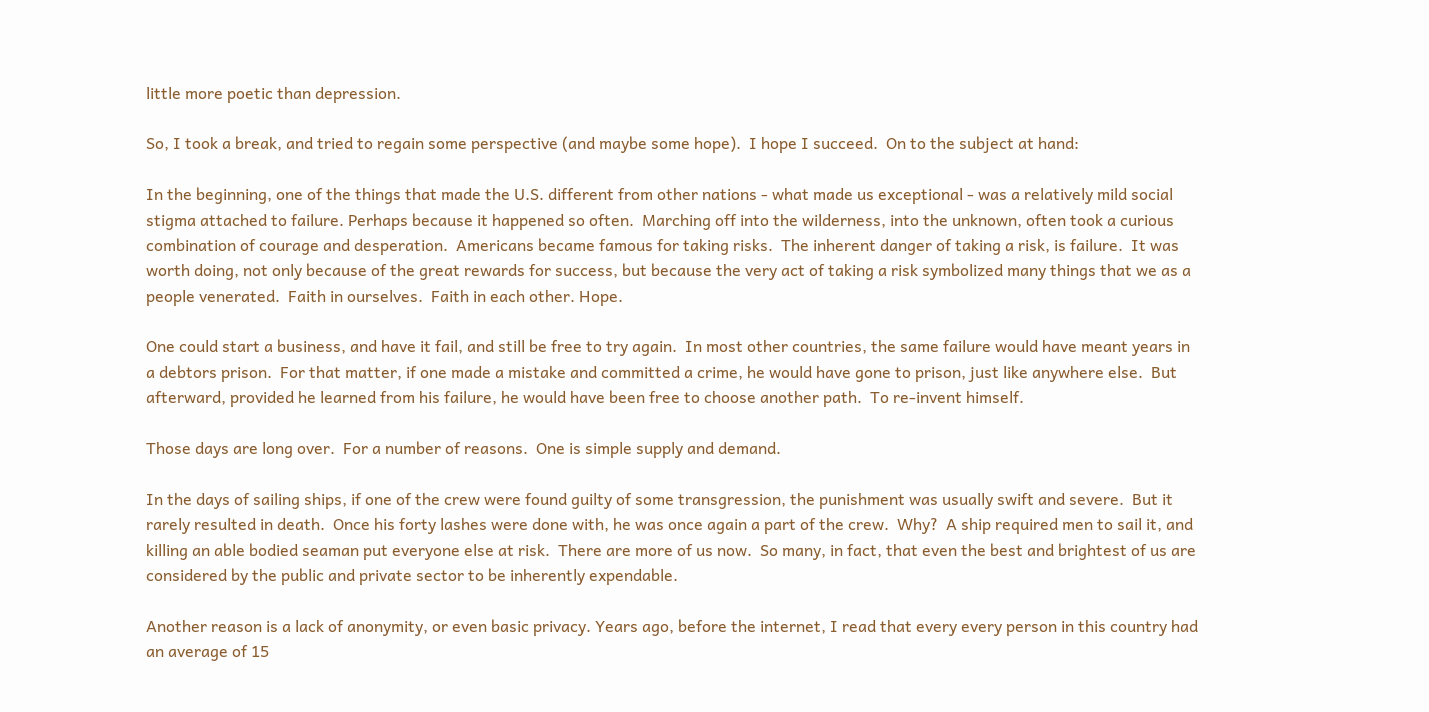little more poetic than depression.

So, I took a break, and tried to regain some perspective (and maybe some hope).  I hope I succeed.  On to the subject at hand:

In the beginning, one of the things that made the U.S. different from other nations - what made us exceptional - was a relatively mild social stigma attached to failure. Perhaps because it happened so often.  Marching off into the wilderness, into the unknown, often took a curious combination of courage and desperation.  Americans became famous for taking risks.  The inherent danger of taking a risk, is failure.  It was worth doing, not only because of the great rewards for success, but because the very act of taking a risk symbolized many things that we as a people venerated.  Faith in ourselves.  Faith in each other. Hope.

One could start a business, and have it fail, and still be free to try again.  In most other countries, the same failure would have meant years in a debtors prison.  For that matter, if one made a mistake and committed a crime, he would have gone to prison, just like anywhere else.  But afterward, provided he learned from his failure, he would have been free to choose another path.  To re-invent himself.

Those days are long over.  For a number of reasons.  One is simple supply and demand.

In the days of sailing ships, if one of the crew were found guilty of some transgression, the punishment was usually swift and severe.  But it rarely resulted in death.  Once his forty lashes were done with, he was once again a part of the crew.  Why?  A ship required men to sail it, and killing an able bodied seaman put everyone else at risk.  There are more of us now.  So many, in fact, that even the best and brightest of us are considered by the public and private sector to be inherently expendable.

Another reason is a lack of anonymity, or even basic privacy. Years ago, before the internet, I read that every every person in this country had an average of 15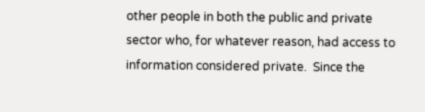other people in both the public and private sector who, for whatever reason, had access to information considered private.  Since the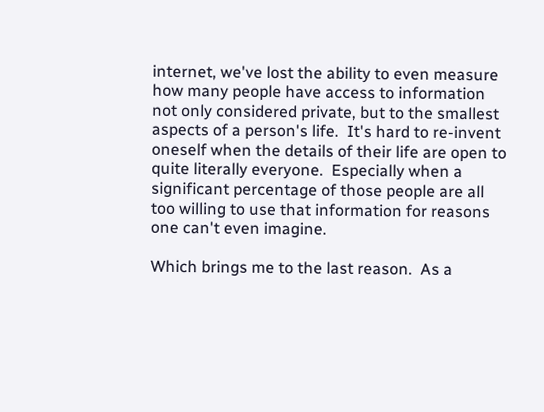internet, we've lost the ability to even measure how many people have access to information not only considered private, but to the smallest aspects of a person's life.  It's hard to re-invent oneself when the details of their life are open to quite literally everyone.  Especially when a significant percentage of those people are all too willing to use that information for reasons one can't even imagine.

Which brings me to the last reason.  As a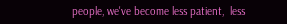people, we've become less patient,  less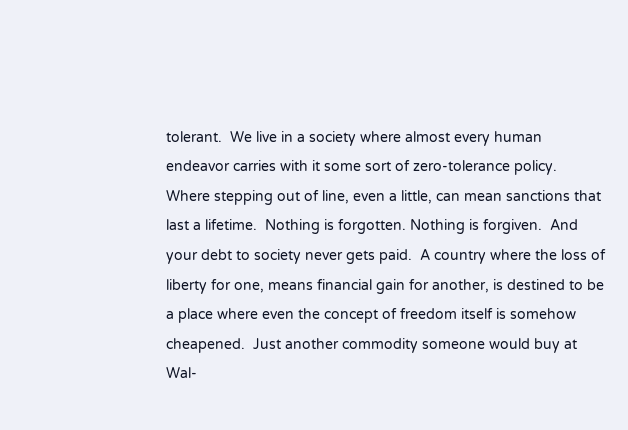tolerant.  We live in a society where almost every human endeavor carries with it some sort of zero-tolerance policy.  Where stepping out of line, even a little, can mean sanctions that last a lifetime.  Nothing is forgotten. Nothing is forgiven.  And your debt to society never gets paid.  A country where the loss of liberty for one, means financial gain for another, is destined to be a place where even the concept of freedom itself is somehow cheapened.  Just another commodity someone would buy at Wal-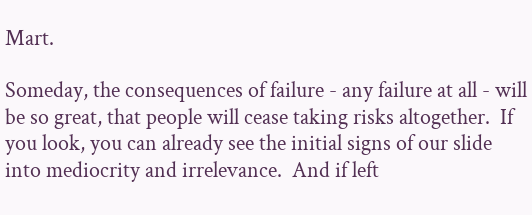Mart.

Someday, the consequences of failure - any failure at all - will be so great, that people will cease taking risks altogether.  If you look, you can already see the initial signs of our slide into mediocrity and irrelevance.  And if left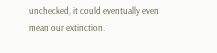unchecked, it could eventually even mean our extinction.